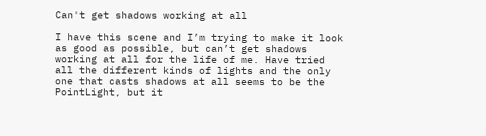Can't get shadows working at all

I have this scene and I’m trying to make it look as good as possible, but can’t get shadows working at all for the life of me. Have tried all the different kinds of lights and the only one that casts shadows at all seems to be the PointLight, but it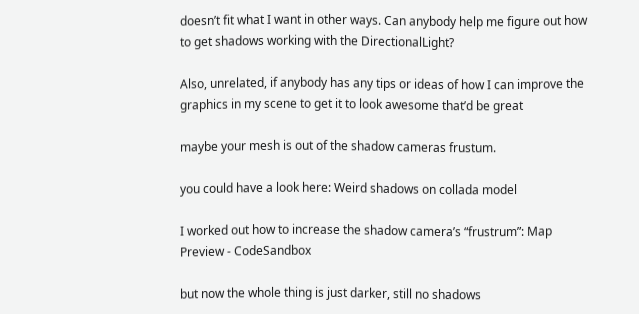doesn’t fit what I want in other ways. Can anybody help me figure out how to get shadows working with the DirectionalLight?

Also, unrelated, if anybody has any tips or ideas of how I can improve the graphics in my scene to get it to look awesome that’d be great

maybe your mesh is out of the shadow cameras frustum.

you could have a look here: Weird shadows on collada model

I worked out how to increase the shadow camera’s “frustrum”: Map Preview - CodeSandbox

but now the whole thing is just darker, still no shadows